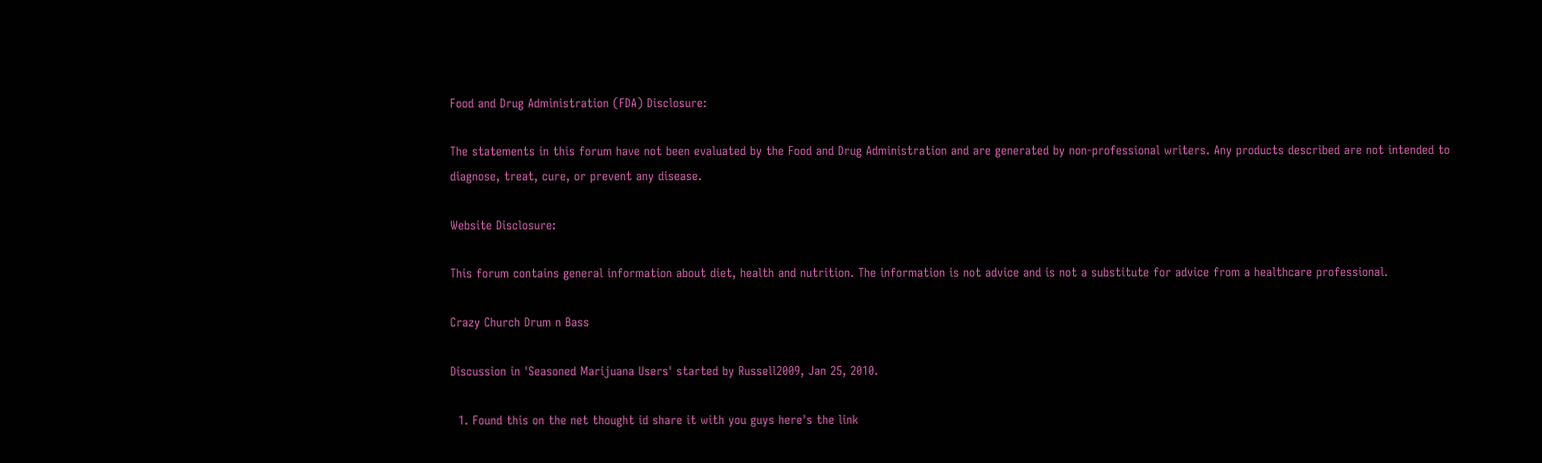Food and Drug Administration (FDA) Disclosure:

The statements in this forum have not been evaluated by the Food and Drug Administration and are generated by non-professional writers. Any products described are not intended to diagnose, treat, cure, or prevent any disease.

Website Disclosure:

This forum contains general information about diet, health and nutrition. The information is not advice and is not a substitute for advice from a healthcare professional.

Crazy Church Drum n Bass

Discussion in 'Seasoned Marijuana Users' started by Russell2009, Jan 25, 2010.

  1. Found this on the net thought id share it with you guys here's the link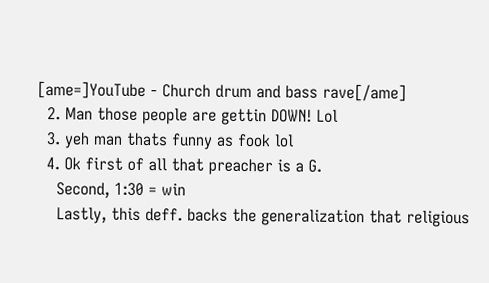[ame=]YouTube - Church drum and bass rave[/ame]
  2. Man those people are gettin DOWN! Lol
  3. yeh man thats funny as fook lol
  4. Ok first of all that preacher is a G.
    Second, 1:30 = win
    Lastly, this deff. backs the generalization that religious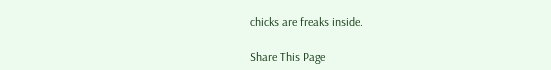chicks are freaks inside.

Share This Page